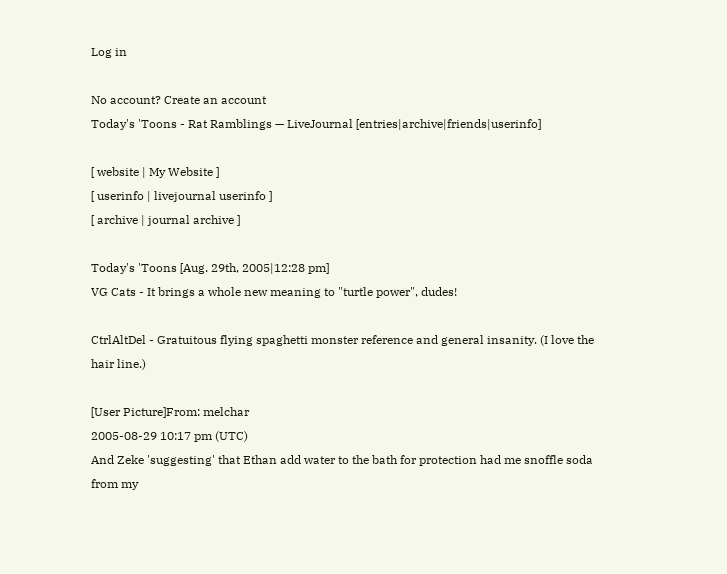Log in

No account? Create an account
Today's 'Toons - Rat Ramblings — LiveJournal [entries|archive|friends|userinfo]

[ website | My Website ]
[ userinfo | livejournal userinfo ]
[ archive | journal archive ]

Today's 'Toons [Aug. 29th, 2005|12:28 pm]
VG Cats - It brings a whole new meaning to "turtle power", dudes!

CtrlAltDel - Gratuitous flying spaghetti monster reference and general insanity. (I love the hair line.)

[User Picture]From: melchar
2005-08-29 10:17 pm (UTC)
And Zeke 'suggesting' that Ethan add water to the bath for protection had me snoffle soda from my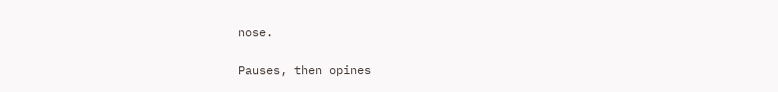nose.

Pauses, then opines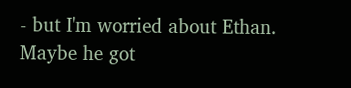- but I'm worried about Ethan. Maybe he got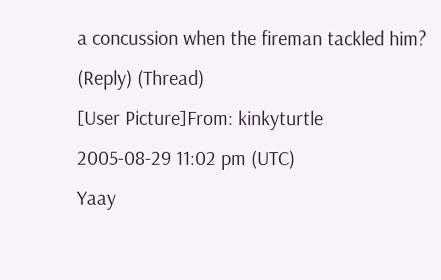a concussion when the fireman tackled him?
(Reply) (Thread)
[User Picture]From: kinkyturtle
2005-08-29 11:02 pm (UTC)
Yaay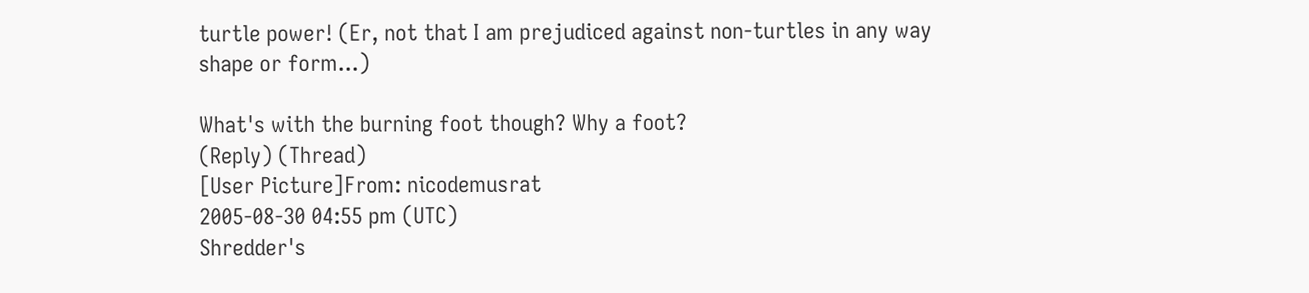turtle power! (Er, not that I am prejudiced against non-turtles in any way shape or form...)

What's with the burning foot though? Why a foot?
(Reply) (Thread)
[User Picture]From: nicodemusrat
2005-08-30 04:55 pm (UTC)
Shredder's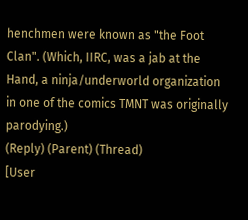henchmen were known as "the Foot Clan". (Which, IIRC, was a jab at the Hand, a ninja/underworld organization in one of the comics TMNT was originally parodying.)
(Reply) (Parent) (Thread)
[User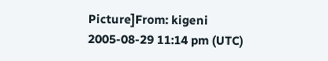Picture]From: kigeni
2005-08-29 11:14 pm (UTC)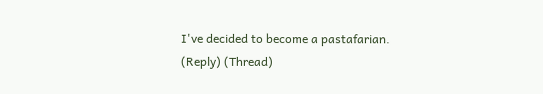I've decided to become a pastafarian.
(Reply) (Thread)